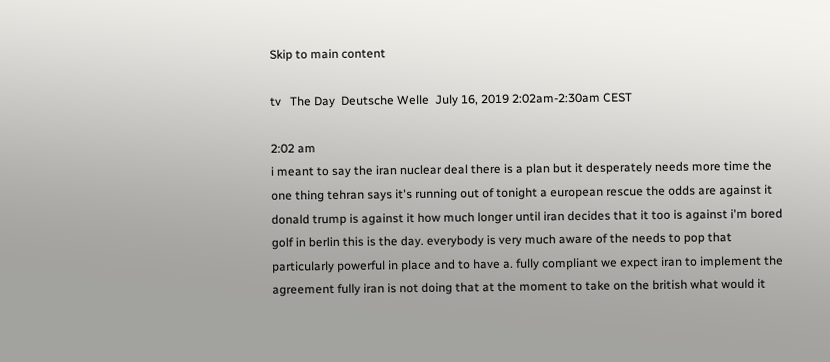Skip to main content

tv   The Day  Deutsche Welle  July 16, 2019 2:02am-2:30am CEST

2:02 am
i meant to say the iran nuclear deal there is a plan but it desperately needs more time the one thing tehran says it's running out of tonight a european rescue the odds are against it donald trump is against it how much longer until iran decides that it too is against i'm bored golf in berlin this is the day. everybody is very much aware of the needs to pop that particularly powerful in place and to have a. fully compliant we expect iran to implement the agreement fully iran is not doing that at the moment to take on the british what would it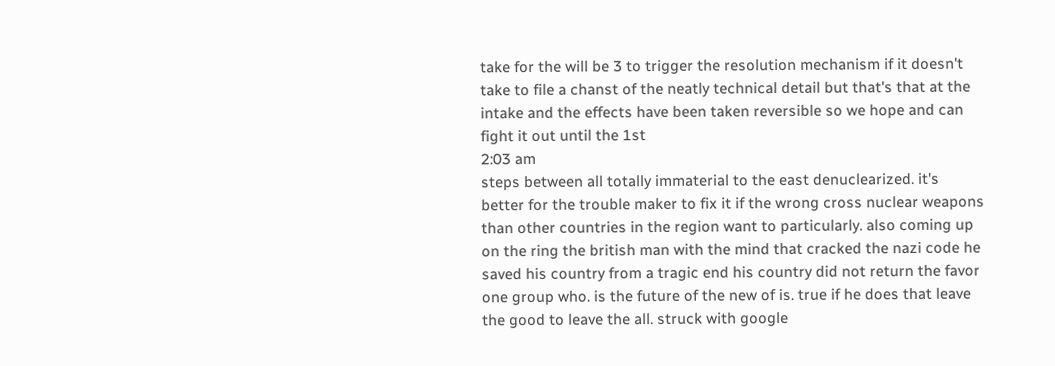take for the will be 3 to trigger the resolution mechanism if it doesn't take to file a chanst of the neatly technical detail but that's that at the intake and the effects have been taken reversible so we hope and can fight it out until the 1st
2:03 am
steps between all totally immaterial to the east denuclearized. it's better for the trouble maker to fix it if the wrong cross nuclear weapons than other countries in the region want to particularly. also coming up on the ring the british man with the mind that cracked the nazi code he saved his country from a tragic end his country did not return the favor one group who. is the future of the new of is. true if he does that leave the good to leave the all. struck with google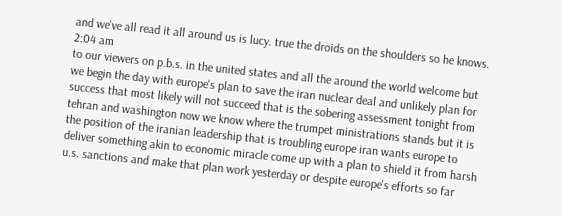and we've all read it all around us is lucy. true the droids on the shoulders so he knows.
2:04 am
to our viewers on p.b.s. in the united states and all the around the world welcome but we begin the day with europe's plan to save the iran nuclear deal and unlikely plan for success that most likely will not succeed that is the sobering assessment tonight from tehran and washington now we know where the trumpet ministrations stands but it is the position of the iranian leadership that is troubling europe iran wants europe to deliver something akin to economic miracle come up with a plan to shield it from harsh u.s. sanctions and make that plan work yesterday or despite europe's efforts so far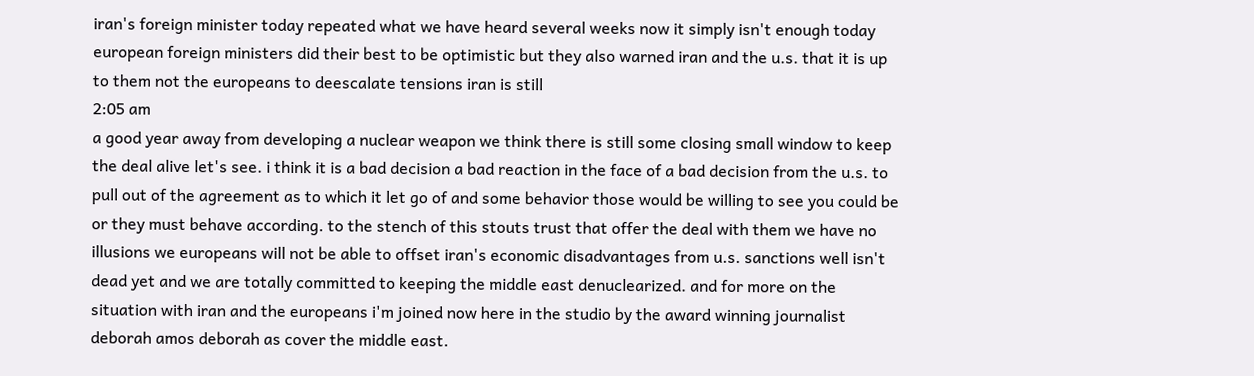iran's foreign minister today repeated what we have heard several weeks now it simply isn't enough today european foreign ministers did their best to be optimistic but they also warned iran and the u.s. that it is up to them not the europeans to deescalate tensions iran is still
2:05 am
a good year away from developing a nuclear weapon we think there is still some closing small window to keep the deal alive let's see. i think it is a bad decision a bad reaction in the face of a bad decision from the u.s. to pull out of the agreement as to which it let go of and some behavior those would be willing to see you could be or they must behave according. to the stench of this stouts trust that offer the deal with them we have no illusions we europeans will not be able to offset iran's economic disadvantages from u.s. sanctions well isn't dead yet and we are totally committed to keeping the middle east denuclearized. and for more on the situation with iran and the europeans i'm joined now here in the studio by the award winning journalist deborah amos deborah as cover the middle east.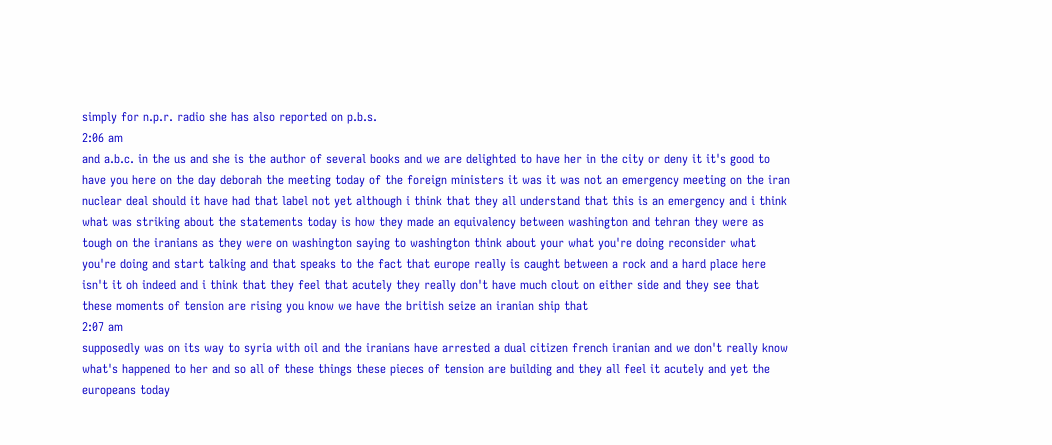simply for n.p.r. radio she has also reported on p.b.s.
2:06 am
and a.b.c. in the us and she is the author of several books and we are delighted to have her in the city or deny it it's good to have you here on the day deborah the meeting today of the foreign ministers it was it was not an emergency meeting on the iran nuclear deal should it have had that label not yet although i think that they all understand that this is an emergency and i think what was striking about the statements today is how they made an equivalency between washington and tehran they were as tough on the iranians as they were on washington saying to washington think about your what you're doing reconsider what you're doing and start talking and that speaks to the fact that europe really is caught between a rock and a hard place here isn't it oh indeed and i think that they feel that acutely they really don't have much clout on either side and they see that these moments of tension are rising you know we have the british seize an iranian ship that
2:07 am
supposedly was on its way to syria with oil and the iranians have arrested a dual citizen french iranian and we don't really know what's happened to her and so all of these things these pieces of tension are building and they all feel it acutely and yet the europeans today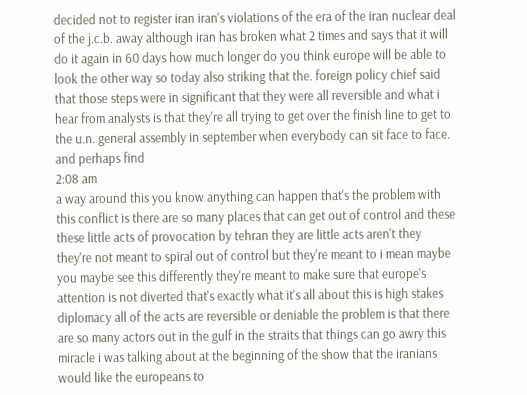decided not to register iran iran's violations of the era of the iran nuclear deal of the j.c.b. away although iran has broken what 2 times and says that it will do it again in 60 days how much longer do you think europe will be able to look the other way so today also striking that the. foreign policy chief said that those steps were in significant that they were all reversible and what i hear from analysts is that they're all trying to get over the finish line to get to the u.n. general assembly in september when everybody can sit face to face. and perhaps find
2:08 am
a way around this you know anything can happen that's the problem with this conflict is there are so many places that can get out of control and these these little acts of provocation by tehran they are little acts aren't they they're not meant to spiral out of control but they're meant to i mean maybe you maybe see this differently they're meant to make sure that europe's attention is not diverted that's exactly what it's all about this is high stakes diplomacy all of the acts are reversible or deniable the problem is that there are so many actors out in the gulf in the straits that things can go awry this miracle i was talking about at the beginning of the show that the iranians would like the europeans to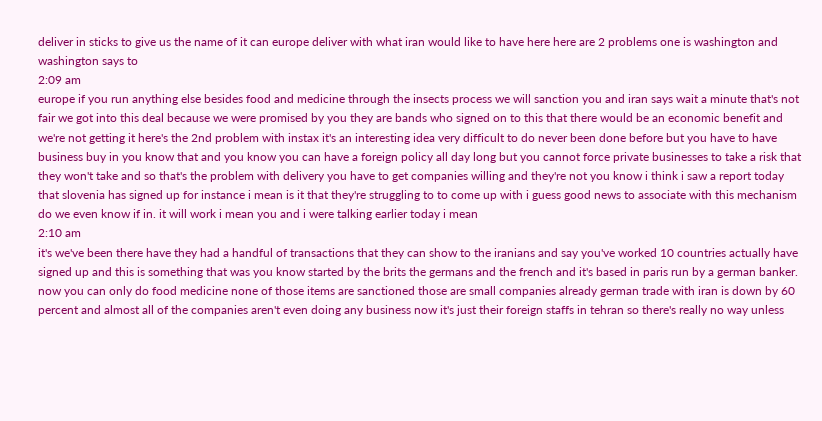deliver in sticks to give us the name of it can europe deliver with what iran would like to have here here are 2 problems one is washington and washington says to
2:09 am
europe if you run anything else besides food and medicine through the insects process we will sanction you and iran says wait a minute that's not fair we got into this deal because we were promised by you they are bands who signed on to this that there would be an economic benefit and we're not getting it here's the 2nd problem with instax it's an interesting idea very difficult to do never been done before but you have to have business buy in you know that and you know you can have a foreign policy all day long but you cannot force private businesses to take a risk that they won't take and so that's the problem with delivery you have to get companies willing and they're not you know i think i saw a report today that slovenia has signed up for instance i mean is it that they're struggling to to come up with i guess good news to associate with this mechanism do we even know if in. it will work i mean you and i were talking earlier today i mean
2:10 am
it's we've been there have they had a handful of transactions that they can show to the iranians and say you've worked 10 countries actually have signed up and this is something that was you know started by the brits the germans and the french and it's based in paris run by a german banker. now you can only do food medicine none of those items are sanctioned those are small companies already german trade with iran is down by 60 percent and almost all of the companies aren't even doing any business now it's just their foreign staffs in tehran so there's really no way unless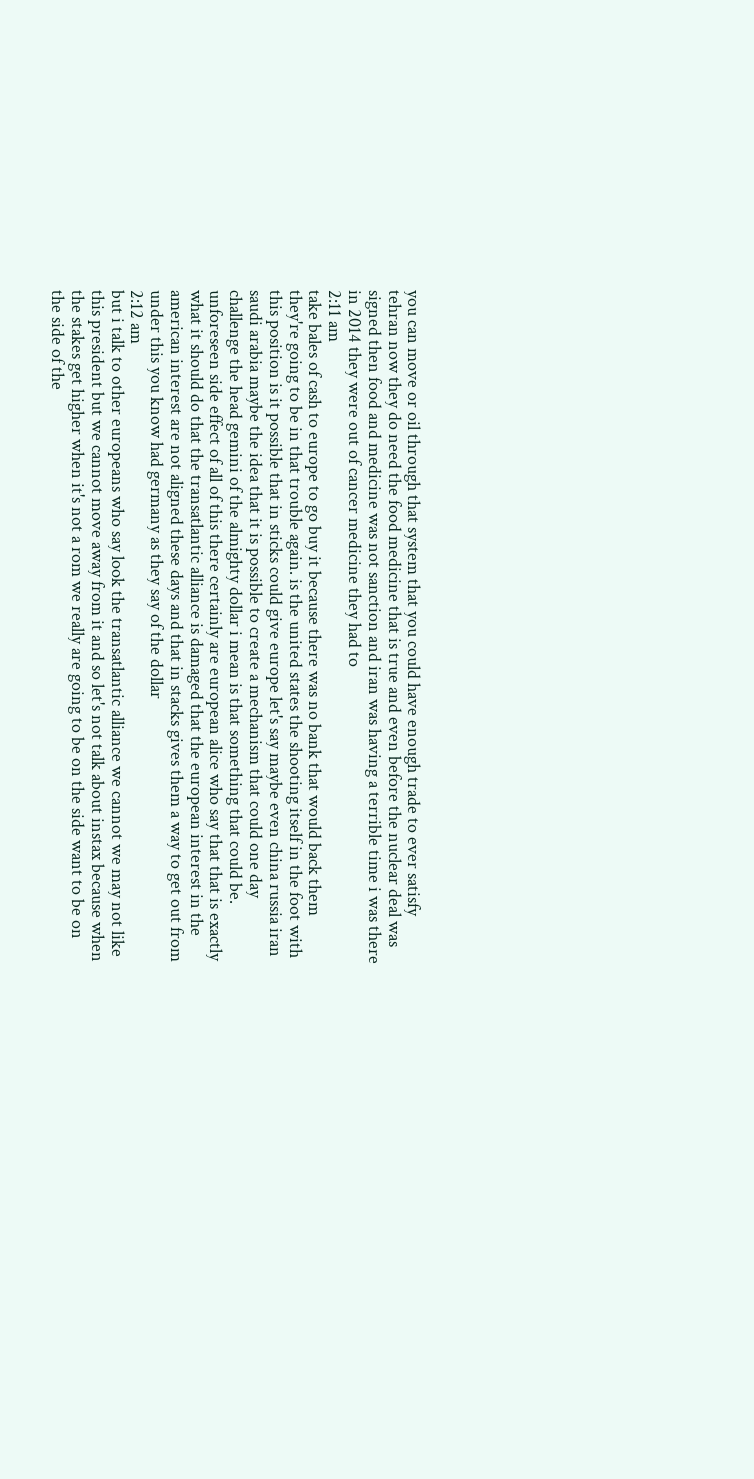you can move or oil through that system that you could have enough trade to ever satisfy tehran now they do need the food medicine that is true and even before the nuclear deal was signed then food and medicine was not sanction and iran was having a terrible time i was there in 2014 they were out of cancer medicine they had to
2:11 am
take bales of cash to europe to go buy it because there was no bank that would back them they're going to be in that trouble again. is the united states the shooting itself in the foot with this position is it possible that in sticks could give europe let's say maybe even china russia iran saudi arabia maybe the idea that it is possible to create a mechanism that could one day challenge the head gemini of the almighty dollar i mean is that something that could be. unforeseen side effect of all of this there certainly are european alice who say that that is exactly what it should do that the transatlantic alliance is damaged that the european interest in the american interest are not aligned these days and that in stacks gives them a way to get out from under this you know had germany as they say of the dollar
2:12 am
but i talk to other europeans who say look the transatlantic alliance we cannot we may not like this president but we cannot move away from it and so let's not talk about instax because when the stakes get higher when it's not a rom we really are going to be on the side want to be on the side of the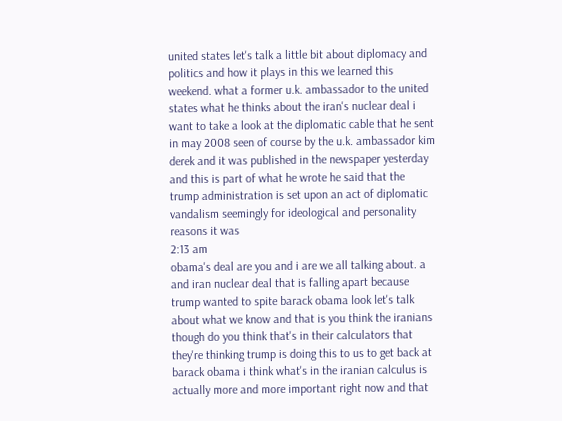united states let's talk a little bit about diplomacy and politics and how it plays in this we learned this weekend. what a former u.k. ambassador to the united states what he thinks about the iran's nuclear deal i want to take a look at the diplomatic cable that he sent in may 2008 seen of course by the u.k. ambassador kim derek and it was published in the newspaper yesterday and this is part of what he wrote he said that the trump administration is set upon an act of diplomatic vandalism seemingly for ideological and personality reasons it was
2:13 am
obama's deal are you and i are we all talking about. a and iran nuclear deal that is falling apart because trump wanted to spite barack obama look let's talk about what we know and that is you think the iranians though do you think that's in their calculators that they're thinking trump is doing this to us to get back at barack obama i think what's in the iranian calculus is actually more and more important right now and that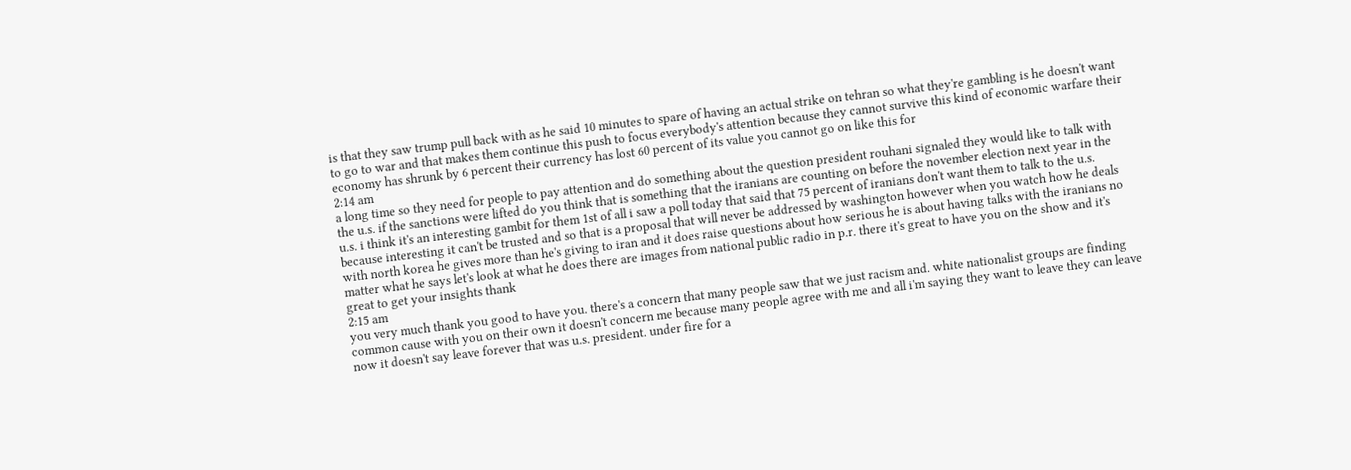is that they saw trump pull back with as he said 10 minutes to spare of having an actual strike on tehran so what they're gambling is he doesn't want to go to war and that makes them continue this push to focus everybody's attention because they cannot survive this kind of economic warfare their economy has shrunk by 6 percent their currency has lost 60 percent of its value you cannot go on like this for
2:14 am
a long time so they need for people to pay attention and do something about the question president rouhani signaled they would like to talk with the u.s. if the sanctions were lifted do you think that is something that the iranians are counting on before the november election next year in the u.s. i think it's an interesting gambit for them 1st of all i saw a poll today that said that 75 percent of iranians don't want them to talk to the u.s. because interesting it can't be trusted and so that is a proposal that will never be addressed by washington however when you watch how he deals with north korea he gives more than he's giving to iran and it does raise questions about how serious he is about having talks with the iranians no matter what he says let's look at what he does there are images from national public radio in p.r. there it's great to have you on the show and it's great to get your insights thank
2:15 am
you very much thank you good to have you. there's a concern that many people saw that we just racism and. white nationalist groups are finding common cause with you on their own it doesn't concern me because many people agree with me and all i'm saying they want to leave they can leave now it doesn't say leave forever that was u.s. president. under fire for a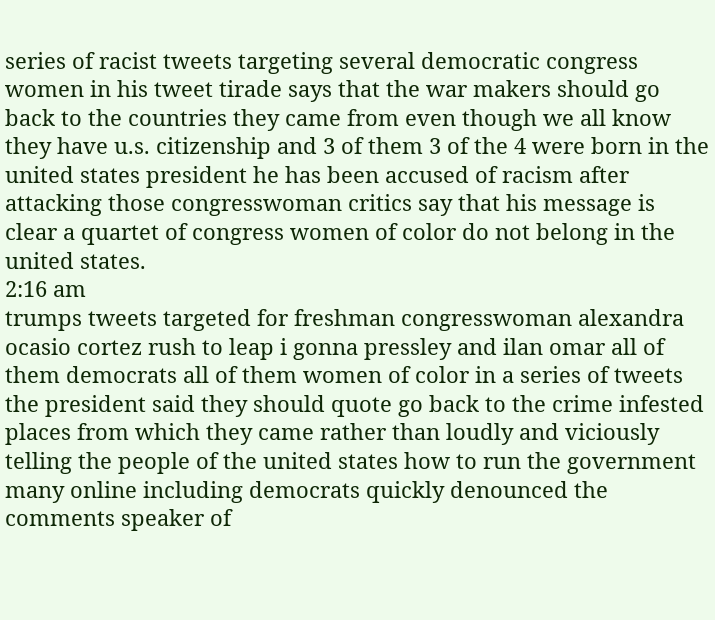series of racist tweets targeting several democratic congress women in his tweet tirade says that the war makers should go back to the countries they came from even though we all know they have u.s. citizenship and 3 of them 3 of the 4 were born in the united states president he has been accused of racism after attacking those congresswoman critics say that his message is clear a quartet of congress women of color do not belong in the united states.
2:16 am
trumps tweets targeted for freshman congresswoman alexandra ocasio cortez rush to leap i gonna pressley and ilan omar all of them democrats all of them women of color in a series of tweets the president said they should quote go back to the crime infested places from which they came rather than loudly and viciously telling the people of the united states how to run the government many online including democrats quickly denounced the comments speaker of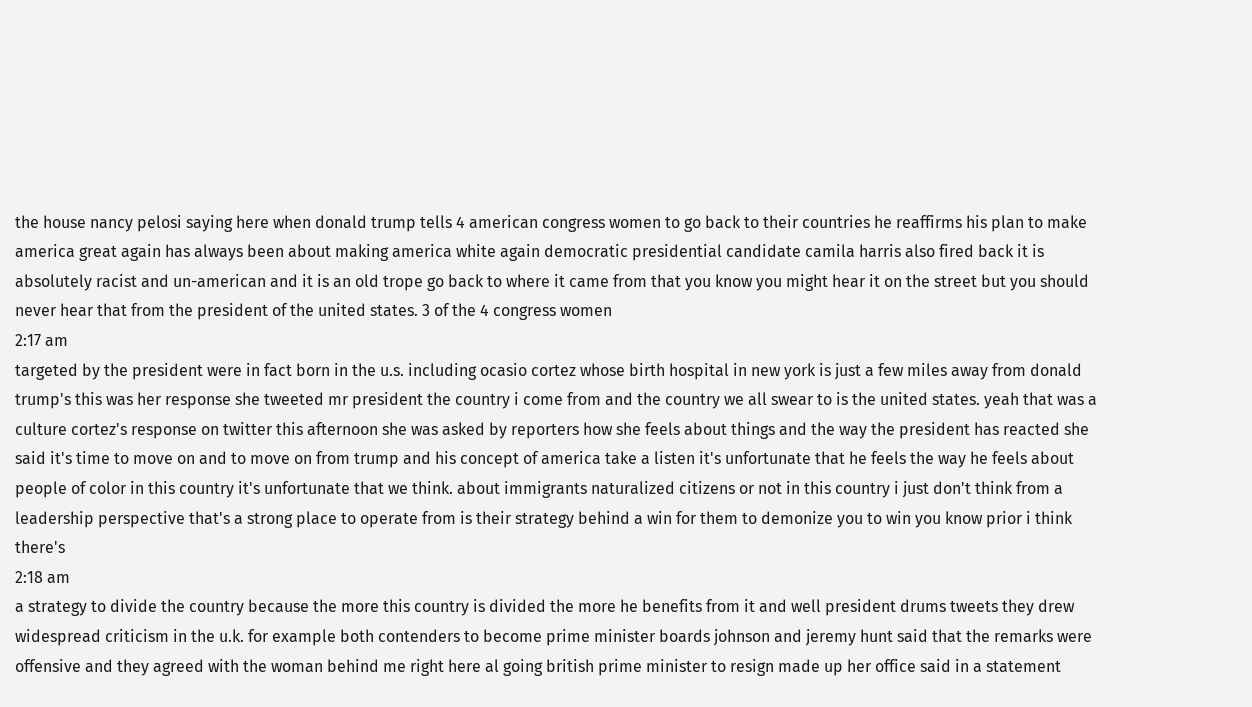the house nancy pelosi saying here when donald trump tells 4 american congress women to go back to their countries he reaffirms his plan to make america great again has always been about making america white again democratic presidential candidate camila harris also fired back it is absolutely racist and un-american and it is an old trope go back to where it came from that you know you might hear it on the street but you should never hear that from the president of the united states. 3 of the 4 congress women
2:17 am
targeted by the president were in fact born in the u.s. including ocasio cortez whose birth hospital in new york is just a few miles away from donald trump's this was her response she tweeted mr president the country i come from and the country we all swear to is the united states. yeah that was a culture cortez's response on twitter this afternoon she was asked by reporters how she feels about things and the way the president has reacted she said it's time to move on and to move on from trump and his concept of america take a listen it's unfortunate that he feels the way he feels about people of color in this country it's unfortunate that we think. about immigrants naturalized citizens or not in this country i just don't think from a leadership perspective that's a strong place to operate from is their strategy behind a win for them to demonize you to win you know prior i think there's
2:18 am
a strategy to divide the country because the more this country is divided the more he benefits from it and well president drums tweets they drew widespread criticism in the u.k. for example both contenders to become prime minister boards johnson and jeremy hunt said that the remarks were offensive and they agreed with the woman behind me right here al going british prime minister to resign made up her office said in a statement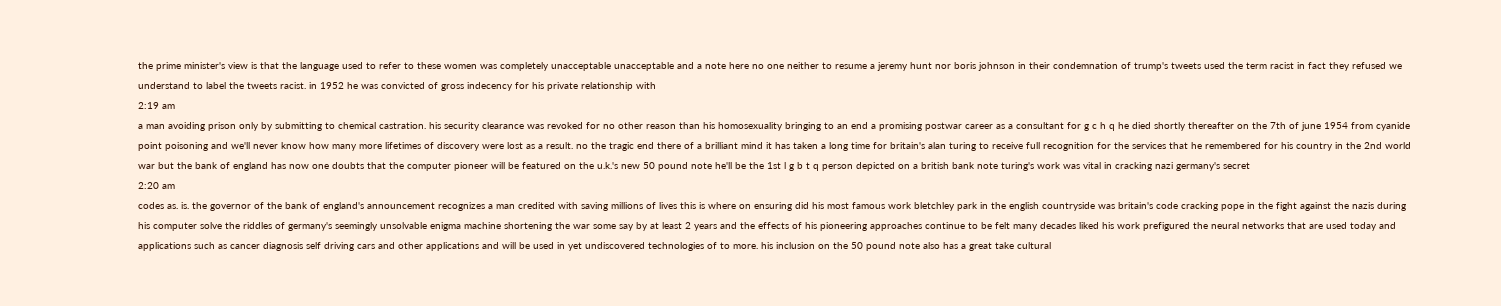the prime minister's view is that the language used to refer to these women was completely unacceptable unacceptable and a note here no one neither to resume a jeremy hunt nor boris johnson in their condemnation of trump's tweets used the term racist in fact they refused we understand to label the tweets racist. in 1952 he was convicted of gross indecency for his private relationship with
2:19 am
a man avoiding prison only by submitting to chemical castration. his security clearance was revoked for no other reason than his homosexuality bringing to an end a promising postwar career as a consultant for g c h q he died shortly thereafter on the 7th of june 1954 from cyanide point poisoning and we'll never know how many more lifetimes of discovery were lost as a result. no the tragic end there of a brilliant mind it has taken a long time for britain's alan turing to receive full recognition for the services that he remembered for his country in the 2nd world war but the bank of england has now one doubts that the computer pioneer will be featured on the u.k.'s new 50 pound note he'll be the 1st l g b t q person depicted on a british bank note turing's work was vital in cracking nazi germany's secret
2:20 am
codes as. is. the governor of the bank of england's announcement recognizes a man credited with saving millions of lives this is where on ensuring did his most famous work bletchley park in the english countryside was britain's code cracking pope in the fight against the nazis during his computer solve the riddles of germany's seemingly unsolvable enigma machine shortening the war some say by at least 2 years and the effects of his pioneering approaches continue to be felt many decades liked his work prefigured the neural networks that are used today and applications such as cancer diagnosis self driving cars and other applications and will be used in yet undiscovered technologies of to more. his inclusion on the 50 pound note also has a great take cultural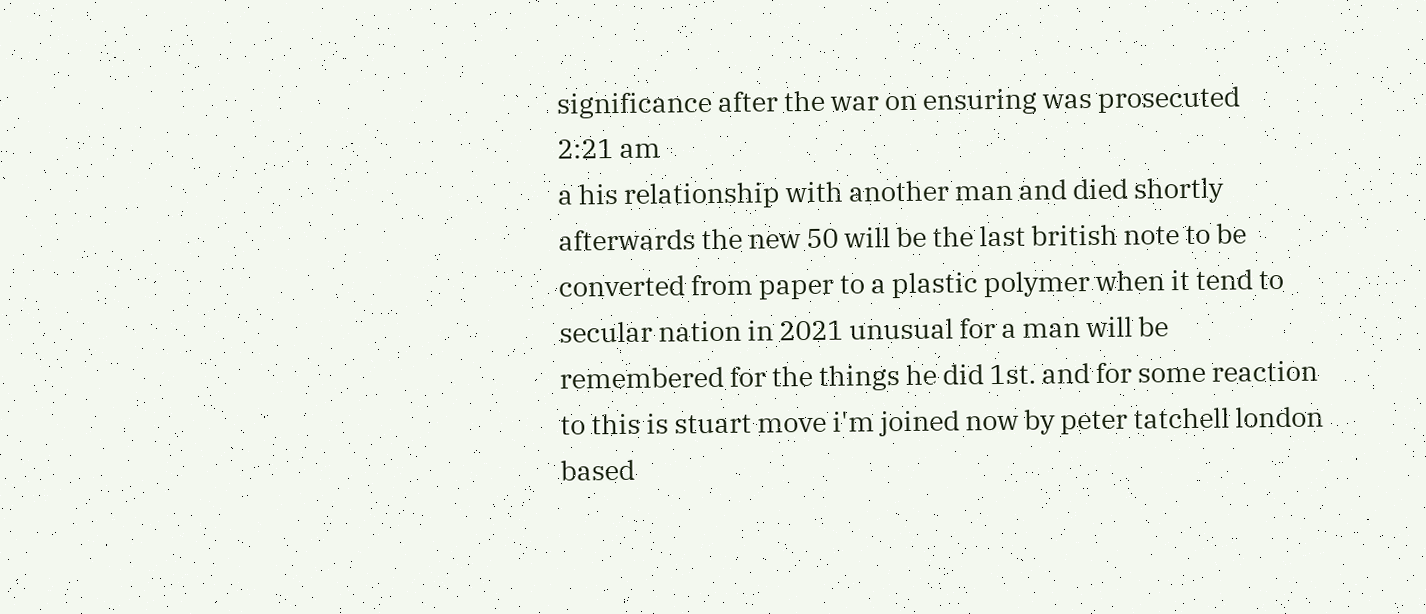significance after the war on ensuring was prosecuted
2:21 am
a his relationship with another man and died shortly afterwards the new 50 will be the last british note to be converted from paper to a plastic polymer when it tend to secular nation in 2021 unusual for a man will be remembered for the things he did 1st. and for some reaction to this is stuart move i'm joined now by peter tatchell london based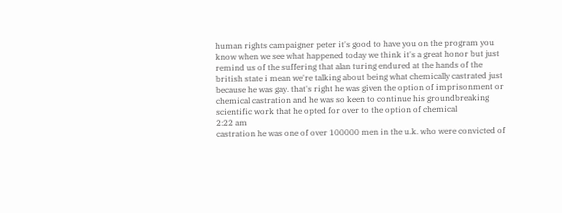human rights campaigner peter it's good to have you on the program you know when we see what happened today we think it's a great honor but just remind us of the suffering that alan turing endured at the hands of the british state i mean we're talking about being what chemically castrated just because he was gay. that's right he was given the option of imprisonment or chemical castration and he was so keen to continue his groundbreaking scientific work that he opted for over to the option of chemical
2:22 am
castration he was one of over 100000 men in the u.k. who were convicted of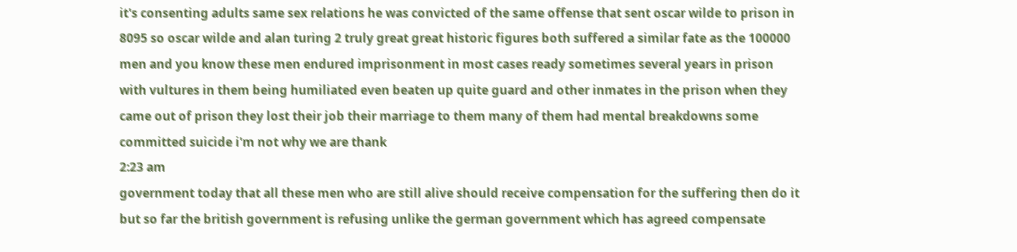it's consenting adults same sex relations he was convicted of the same offense that sent oscar wilde to prison in 8095 so oscar wilde and alan turing 2 truly great great historic figures both suffered a similar fate as the 100000 men and you know these men endured imprisonment in most cases ready sometimes several years in prison with vultures in them being humiliated even beaten up quite guard and other inmates in the prison when they came out of prison they lost their job their marriage to them many of them had mental breakdowns some committed suicide i'm not why we are thank
2:23 am
government today that all these men who are still alive should receive compensation for the suffering then do it but so far the british government is refusing unlike the german government which has agreed compensate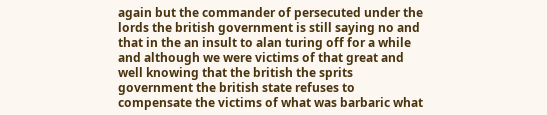again but the commander of persecuted under the lords the british government is still saying no and that in the an insult to alan turing off for a while and although we were victims of that great and well knowing that the british the sprits government the british state refuses to compensate the victims of what was barbaric what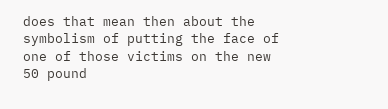does that mean then about the symbolism of putting the face of one of those victims on the new 50 pound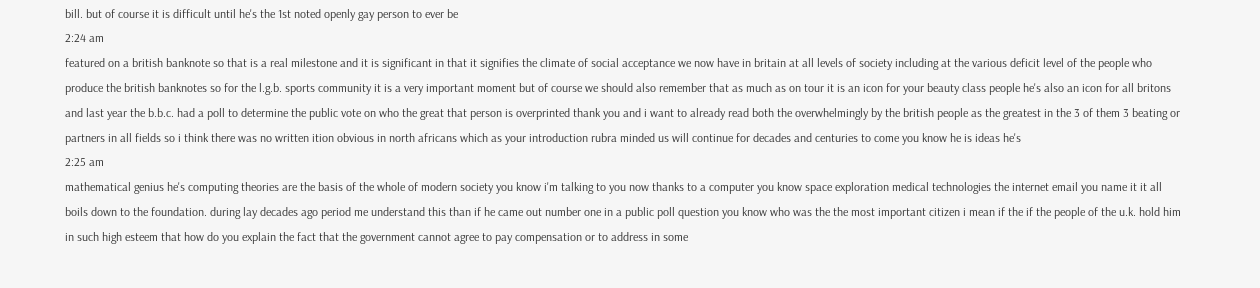bill. but of course it is difficult until he's the 1st noted openly gay person to ever be
2:24 am
featured on a british banknote so that is a real milestone and it is significant in that it signifies the climate of social acceptance we now have in britain at all levels of society including at the various deficit level of the people who produce the british banknotes so for the l.g.b. sports community it is a very important moment but of course we should also remember that as much as on tour it is an icon for your beauty class people he's also an icon for all britons and last year the b.b.c. had a poll to determine the public vote on who the great that person is overprinted thank you and i want to already read both the overwhelmingly by the british people as the greatest in the 3 of them 3 beating or partners in all fields so i think there was no written ition obvious in north africans which as your introduction rubra minded us will continue for decades and centuries to come you know he is ideas he's
2:25 am
mathematical genius he's computing theories are the basis of the whole of modern society you know i'm talking to you now thanks to a computer you know space exploration medical technologies the internet email you name it it all boils down to the foundation. during lay decades ago period me understand this than if he came out number one in a public poll question you know who was the the most important citizen i mean if the if the people of the u.k. hold him in such high esteem that how do you explain the fact that the government cannot agree to pay compensation or to address in some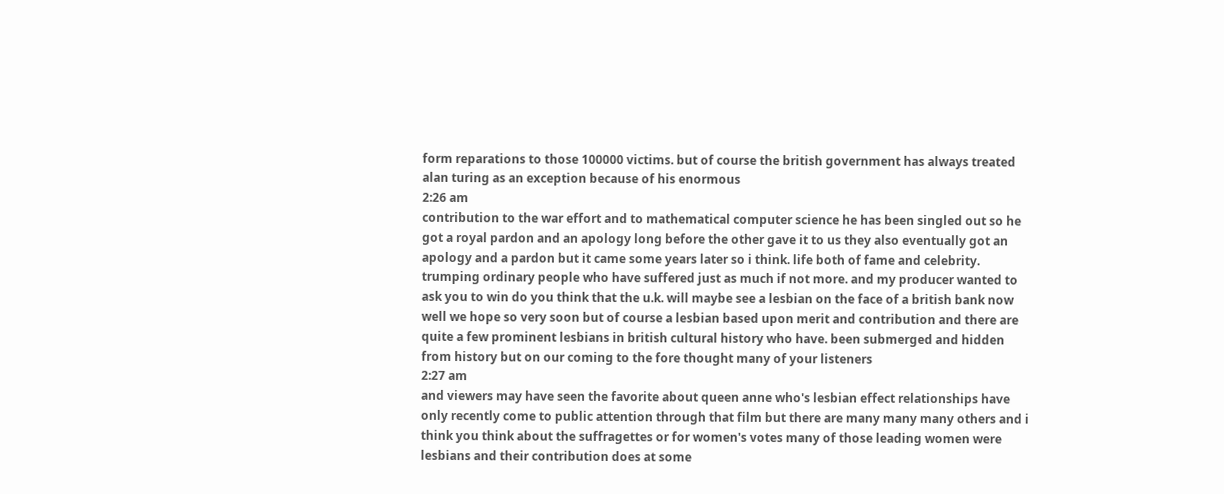form reparations to those 100000 victims. but of course the british government has always treated alan turing as an exception because of his enormous
2:26 am
contribution to the war effort and to mathematical computer science he has been singled out so he got a royal pardon and an apology long before the other gave it to us they also eventually got an apology and a pardon but it came some years later so i think. life both of fame and celebrity. trumping ordinary people who have suffered just as much if not more. and my producer wanted to ask you to win do you think that the u.k. will maybe see a lesbian on the face of a british bank now well we hope so very soon but of course a lesbian based upon merit and contribution and there are quite a few prominent lesbians in british cultural history who have. been submerged and hidden from history but on our coming to the fore thought many of your listeners
2:27 am
and viewers may have seen the favorite about queen anne who's lesbian effect relationships have only recently come to public attention through that film but there are many many many others and i think you think about the suffragettes or for women's votes many of those leading women were lesbians and their contribution does at some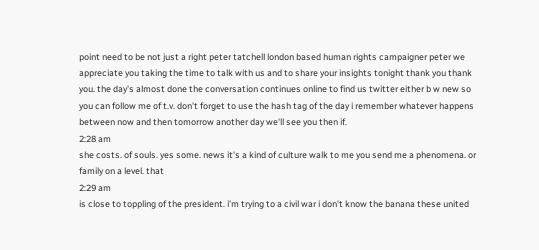point need to be not just a right peter tatchell london based human rights campaigner peter we appreciate you taking the time to talk with us and to share your insights tonight thank you thank you. the day's almost done the conversation continues online to find us twitter either b w new so you can follow me of t.v. don't forget to use the hash tag of the day i remember whatever happens between now and then tomorrow another day we'll see you then if.
2:28 am
she costs. of souls. yes some. news it's a kind of culture walk to me you send me a phenomena. or family on a level. that
2:29 am
is close to toppling of the president. i'm trying to a civil war i don't know the banana these united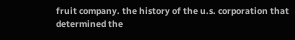fruit company. the history of the u.s. corporation that determined the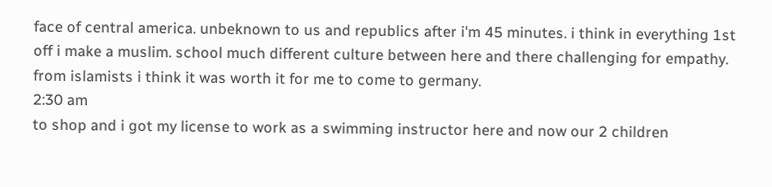face of central america. unbeknown to us and republics after i'm 45 minutes. i think in everything 1st off i make a muslim. school much different culture between here and there challenging for empathy. from islamists i think it was worth it for me to come to germany.
2:30 am
to shop and i got my license to work as a swimming instructor here and now our 2 children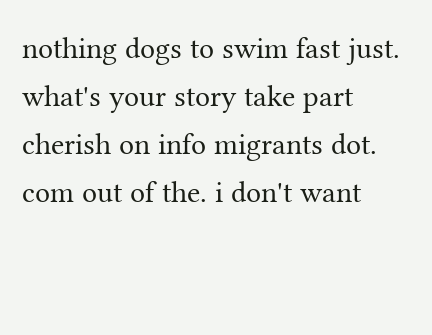nothing dogs to swim fast just. what's your story take part cherish on info migrants dot. com out of the. i don't want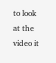to look at the video it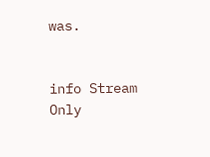was.


info Stream Only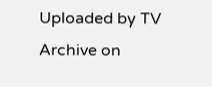Uploaded by TV Archive on